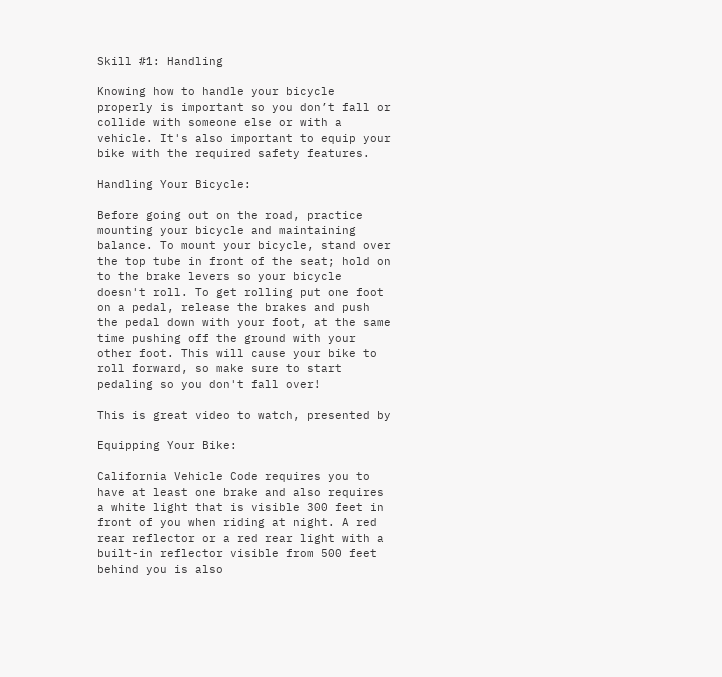Skill #1: Handling

Knowing how to handle your bicycle properly is important so you don’t fall or collide with someone else or with a vehicle. It's also important to equip your bike with the required safety features.

Handling Your Bicycle:

Before going out on the road, practice mounting your bicycle and maintaining balance. To mount your bicycle, stand over the top tube in front of the seat; hold on to the brake levers so your bicycle doesn't roll. To get rolling put one foot on a pedal, release the brakes and push the pedal down with your foot, at the same time pushing off the ground with your other foot. This will cause your bike to roll forward, so make sure to start pedaling so you don't fall over!

This is great video to watch, presented by

Equipping Your Bike:

California Vehicle Code requires you to have at least one brake and also requires a white light that is visible 300 feet in front of you when riding at night. A red rear reflector or a red rear light with a built-in reflector visible from 500 feet behind you is also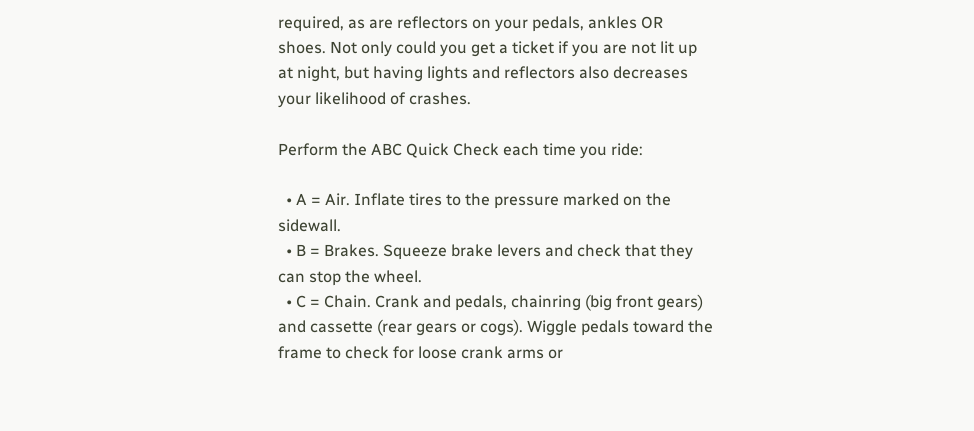required, as are reflectors on your pedals, ankles OR shoes. Not only could you get a ticket if you are not lit up at night, but having lights and reflectors also decreases your likelihood of crashes.

Perform the ABC Quick Check each time you ride:

  • A = Air. Inflate tires to the pressure marked on the sidewall.
  • B = Brakes. Squeeze brake levers and check that they can stop the wheel.
  • C = Chain. Crank and pedals, chainring (big front gears) and cassette (rear gears or cogs). Wiggle pedals toward the frame to check for loose crank arms or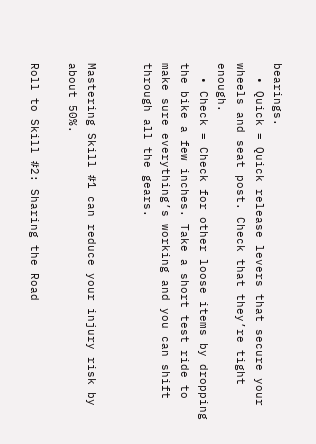bearings.
  • Quick = Quick release levers that secure your wheels and seat post. Check that they’re tight enough.
  • Check = Check for other loose items by dropping the bike a few inches. Take a short test ride to make sure everything’s working and you can shift through all the gears.


Mastering Skill #1 can reduce your injury risk by about 50%.

Roll to Skill #2: Sharing the Road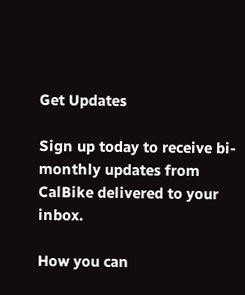Get Updates

Sign up today to receive bi-monthly updates from CalBike delivered to your inbox.

How you can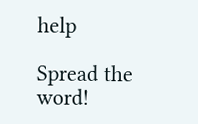help

Spread the word!